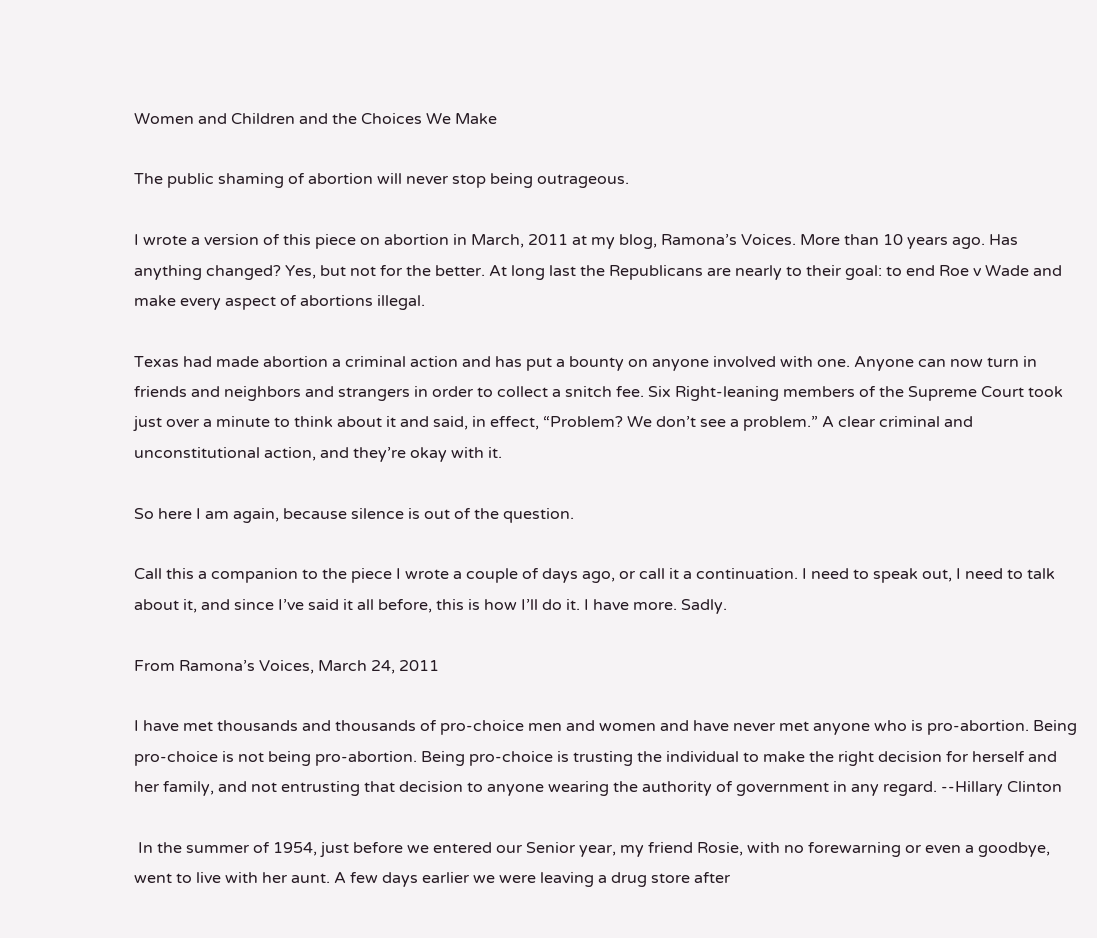Women and Children and the Choices We Make

The public shaming of abortion will never stop being outrageous.

I wrote a version of this piece on abortion in March, 2011 at my blog, Ramona’s Voices. More than 10 years ago. Has anything changed? Yes, but not for the better. At long last the Republicans are nearly to their goal: to end Roe v Wade and make every aspect of abortions illegal.

Texas had made abortion a criminal action and has put a bounty on anyone involved with one. Anyone can now turn in friends and neighbors and strangers in order to collect a snitch fee. Six Right-leaning members of the Supreme Court took just over a minute to think about it and said, in effect, “Problem? We don’t see a problem.” A clear criminal and unconstitutional action, and they’re okay with it.

So here I am again, because silence is out of the question.

Call this a companion to the piece I wrote a couple of days ago, or call it a continuation. I need to speak out, I need to talk about it, and since I’ve said it all before, this is how I’ll do it. I have more. Sadly.

From Ramona’s Voices, March 24, 2011

I have met thousands and thousands of pro-choice men and women and have never met anyone who is pro-abortion. Being pro-choice is not being pro-abortion. Being pro-choice is trusting the individual to make the right decision for herself and her family, and not entrusting that decision to anyone wearing the authority of government in any regard. --Hillary Clinton

 In the summer of 1954, just before we entered our Senior year, my friend Rosie, with no forewarning or even a goodbye, went to live with her aunt. A few days earlier we were leaving a drug store after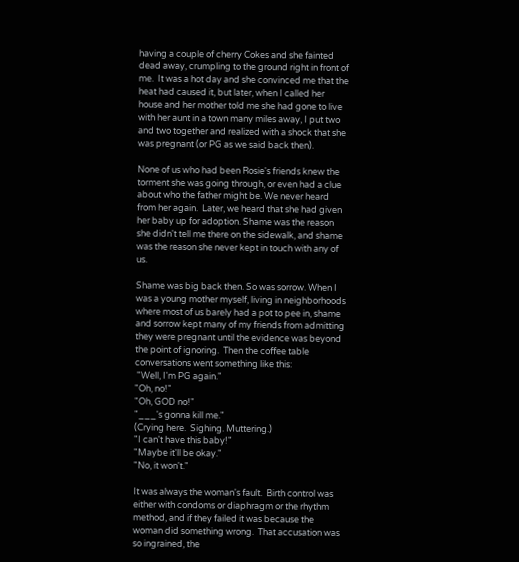having a couple of cherry Cokes and she fainted dead away, crumpling to the ground right in front of me.  It was a hot day and she convinced me that the heat had caused it, but later, when I called her house and her mother told me she had gone to live with her aunt in a town many miles away, I put two and two together and realized with a shock that she was pregnant (or PG as we said back then).

None of us who had been Rosie's friends knew the torment she was going through, or even had a clue about who the father might be. We never heard from her again.  Later, we heard that she had given her baby up for adoption. Shame was the reason she didn't tell me there on the sidewalk, and shame was the reason she never kept in touch with any of us.

Shame was big back then. So was sorrow. When I was a young mother myself, living in neighborhoods where most of us barely had a pot to pee in, shame and sorrow kept many of my friends from admitting they were pregnant until the evidence was beyond the point of ignoring.  Then the coffee table conversations went something like this:
 "Well, I'm PG again."
"Oh, no!"
"Oh, GOD no!"
"___'s gonna kill me."
(Crying here.  Sighing. Muttering.)
"I can't have this baby!"
"Maybe it'll be okay."
"No, it won't."

It was always the woman's fault.  Birth control was either with condoms or diaphragm or the rhythm method, and if they failed it was because the woman did something wrong.  That accusation was so ingrained, the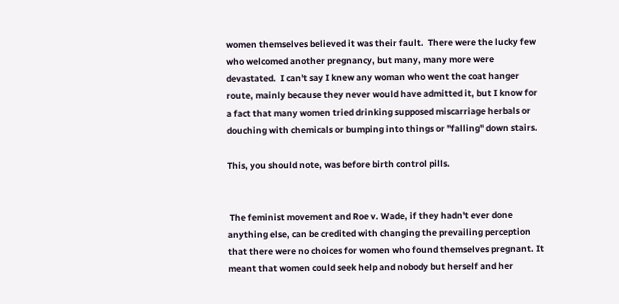women themselves believed it was their fault.  There were the lucky few who welcomed another pregnancy, but many, many more were devastated.  I can't say I knew any woman who went the coat hanger route, mainly because they never would have admitted it, but I know for a fact that many women tried drinking supposed miscarriage herbals or douching with chemicals or bumping into things or "falling" down stairs.

This, you should note, was before birth control pills.


 The feminist movement and Roe v. Wade, if they hadn't ever done anything else, can be credited with changing the prevailing perception that there were no choices for women who found themselves pregnant. It meant that women could seek help and nobody but herself and her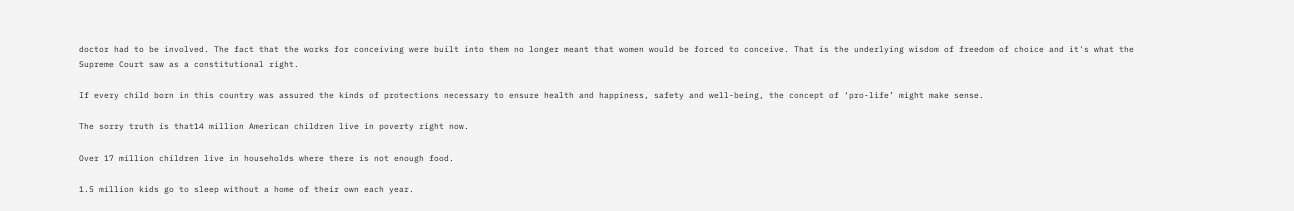doctor had to be involved. The fact that the works for conceiving were built into them no longer meant that women would be forced to conceive. That is the underlying wisdom of freedom of choice and it's what the Supreme Court saw as a constitutional right.

If every child born in this country was assured the kinds of protections necessary to ensure health and happiness, safety and well-being, the concept of ‘pro-life’ might make sense.

The sorry truth is that14 million American children live in poverty right now.

Over 17 million children live in households where there is not enough food.

1.5 million kids go to sleep without a home of their own each year.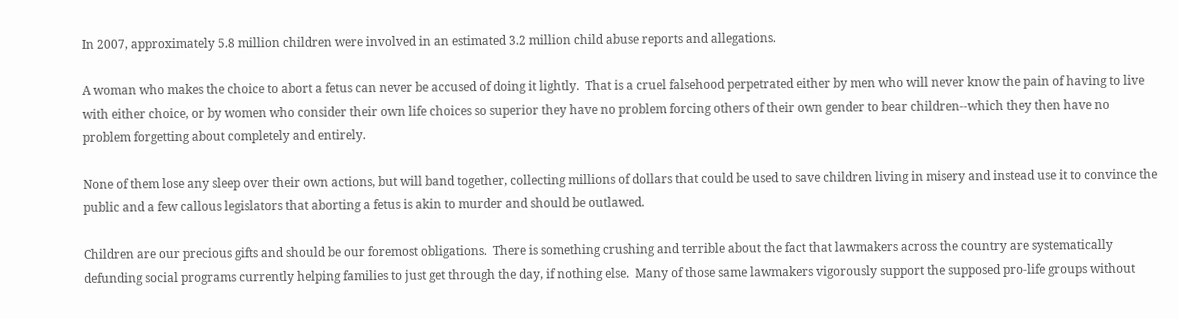In 2007, approximately 5.8 million children were involved in an estimated 3.2 million child abuse reports and allegations.

A woman who makes the choice to abort a fetus can never be accused of doing it lightly.  That is a cruel falsehood perpetrated either by men who will never know the pain of having to live with either choice, or by women who consider their own life choices so superior they have no problem forcing others of their own gender to bear children--which they then have no problem forgetting about completely and entirely.

None of them lose any sleep over their own actions, but will band together, collecting millions of dollars that could be used to save children living in misery and instead use it to convince the public and a few callous legislators that aborting a fetus is akin to murder and should be outlawed.

Children are our precious gifts and should be our foremost obligations.  There is something crushing and terrible about the fact that lawmakers across the country are systematically defunding social programs currently helping families to just get through the day, if nothing else.  Many of those same lawmakers vigorously support the supposed pro-life groups without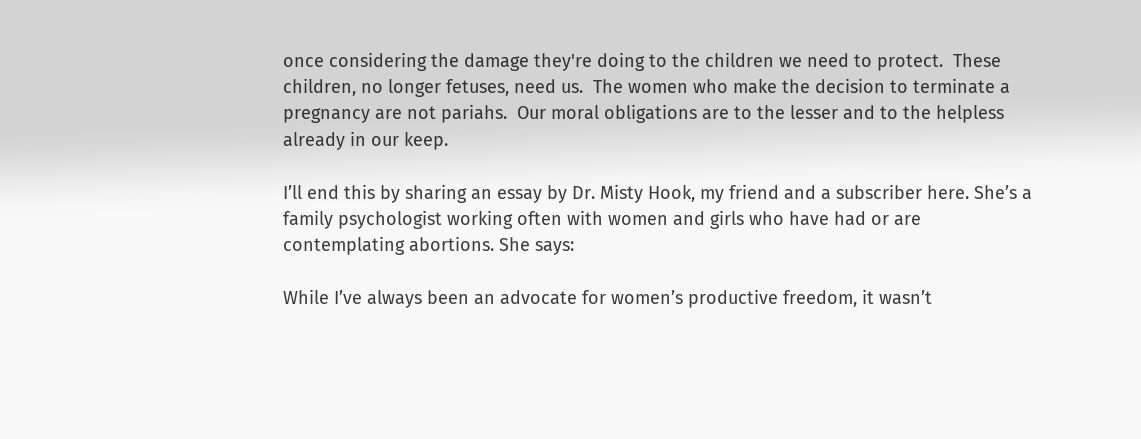once considering the damage they're doing to the children we need to protect.  These children, no longer fetuses, need us.  The women who make the decision to terminate a pregnancy are not pariahs.  Our moral obligations are to the lesser and to the helpless already in our keep.

I’ll end this by sharing an essay by Dr. Misty Hook, my friend and a subscriber here. She’s a family psychologist working often with women and girls who have had or are contemplating abortions. She says:

While I’ve always been an advocate for women’s productive freedom, it wasn’t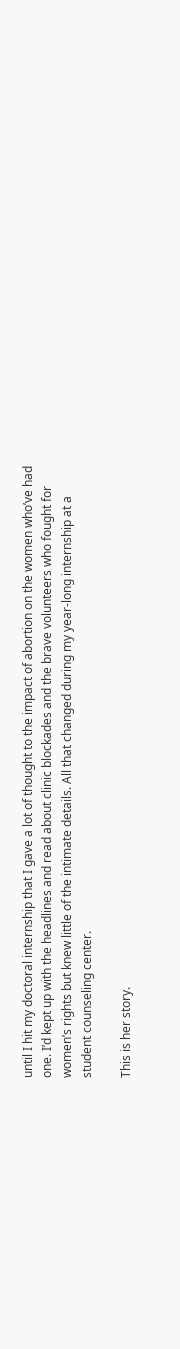until I hit my doctoral internship that I gave a lot of thought to the impact of abortion on the women who’ve had one. I’d kept up with the headlines and read about clinic blockades and the brave volunteers who fought for women’s rights but knew little of the intimate details. All that changed during my year-long internship at a student counseling center.

This is her story.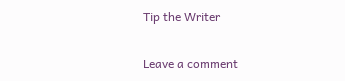Tip the Writer

Leave a comment